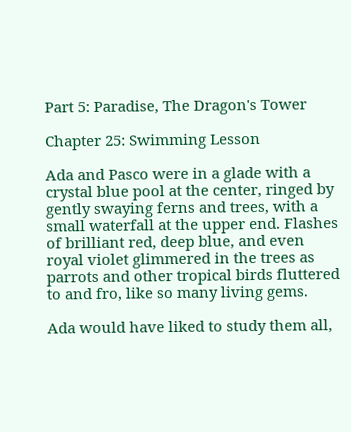Part 5: Paradise, The Dragon's Tower

Chapter 25: Swimming Lesson

Ada and Pasco were in a glade with a crystal blue pool at the center, ringed by gently swaying ferns and trees, with a small waterfall at the upper end. Flashes of brilliant red, deep blue, and even royal violet glimmered in the trees as parrots and other tropical birds fluttered to and fro, like so many living gems.

Ada would have liked to study them all,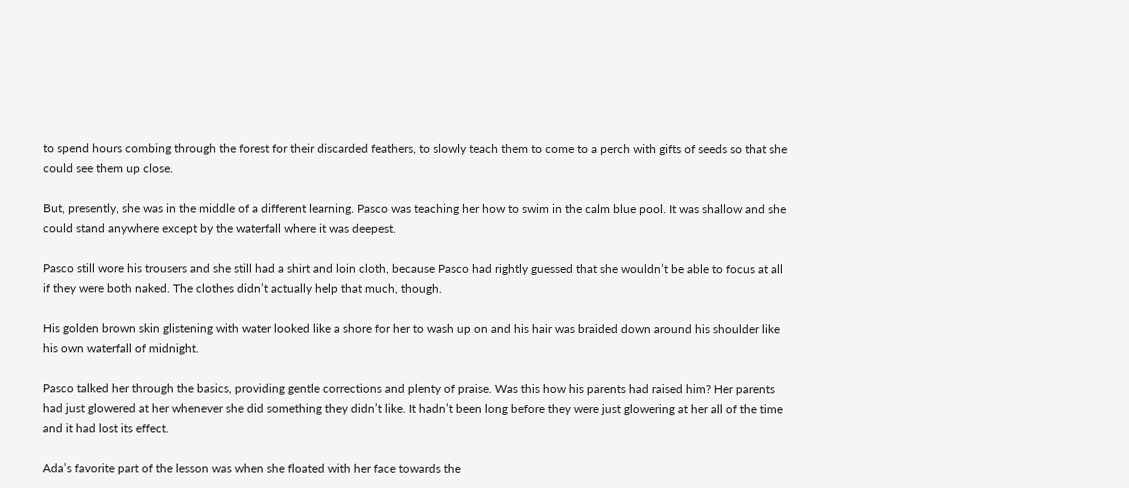to spend hours combing through the forest for their discarded feathers, to slowly teach them to come to a perch with gifts of seeds so that she could see them up close.

But, presently, she was in the middle of a different learning. Pasco was teaching her how to swim in the calm blue pool. It was shallow and she could stand anywhere except by the waterfall where it was deepest.

Pasco still wore his trousers and she still had a shirt and loin cloth, because Pasco had rightly guessed that she wouldn’t be able to focus at all if they were both naked. The clothes didn’t actually help that much, though.

His golden brown skin glistening with water looked like a shore for her to wash up on and his hair was braided down around his shoulder like his own waterfall of midnight.

Pasco talked her through the basics, providing gentle corrections and plenty of praise. Was this how his parents had raised him? Her parents had just glowered at her whenever she did something they didn’t like. It hadn’t been long before they were just glowering at her all of the time and it had lost its effect.

Ada’s favorite part of the lesson was when she floated with her face towards the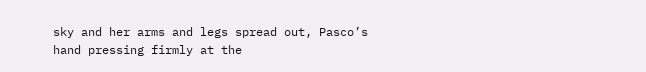sky and her arms and legs spread out, Pasco’s hand pressing firmly at the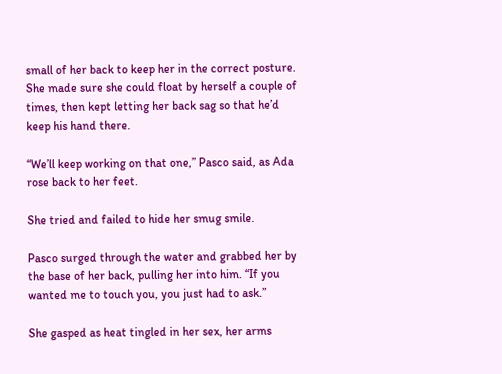small of her back to keep her in the correct posture. She made sure she could float by herself a couple of times, then kept letting her back sag so that he’d keep his hand there.

“We’ll keep working on that one,” Pasco said, as Ada rose back to her feet.

She tried and failed to hide her smug smile.

Pasco surged through the water and grabbed her by the base of her back, pulling her into him. “If you wanted me to touch you, you just had to ask.”

She gasped as heat tingled in her sex, her arms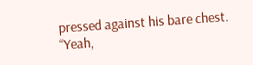pressed against his bare chest. “Yeah,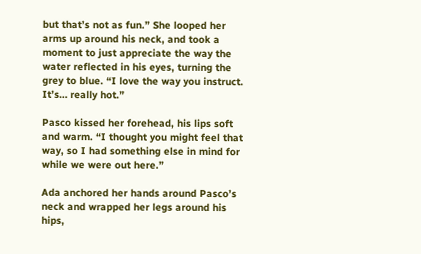but that’s not as fun.” She looped her arms up around his neck, and took a moment to just appreciate the way the water reflected in his eyes, turning the grey to blue. “I love the way you instruct. It’s… really hot.”

Pasco kissed her forehead, his lips soft and warm. “I thought you might feel that way, so I had something else in mind for while we were out here.”

Ada anchored her hands around Pasco’s neck and wrapped her legs around his hips,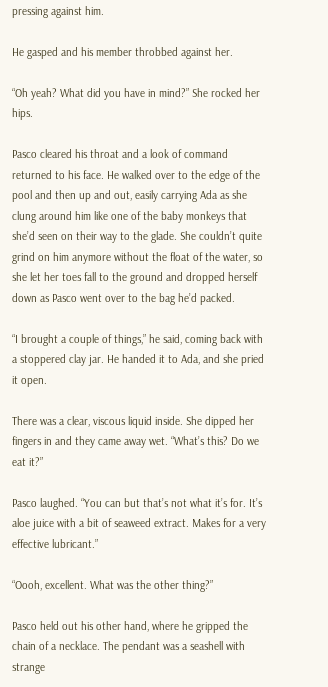pressing against him.

He gasped and his member throbbed against her.

“Oh yeah? What did you have in mind?” She rocked her hips.

Pasco cleared his throat and a look of command returned to his face. He walked over to the edge of the pool and then up and out, easily carrying Ada as she clung around him like one of the baby monkeys that she’d seen on their way to the glade. She couldn’t quite grind on him anymore without the float of the water, so she let her toes fall to the ground and dropped herself down as Pasco went over to the bag he’d packed.

“I brought a couple of things,” he said, coming back with a stoppered clay jar. He handed it to Ada, and she pried it open.

There was a clear, viscous liquid inside. She dipped her fingers in and they came away wet. “What’s this? Do we eat it?”

Pasco laughed. “You can but that’s not what it’s for. It’s aloe juice with a bit of seaweed extract. Makes for a very effective lubricant.”

“Oooh, excellent. What was the other thing?”

Pasco held out his other hand, where he gripped the chain of a necklace. The pendant was a seashell with strange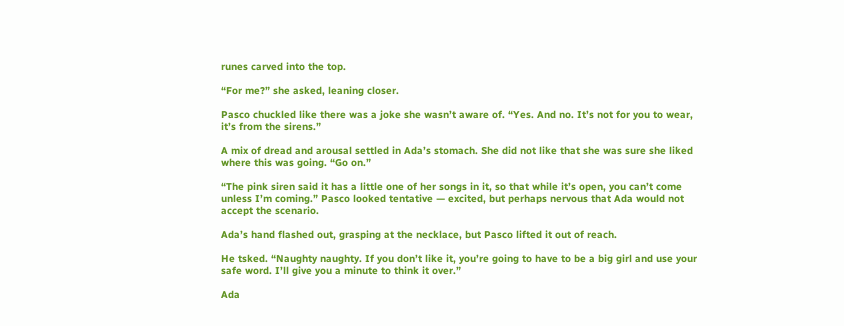runes carved into the top.

“For me?” she asked, leaning closer.

Pasco chuckled like there was a joke she wasn’t aware of. “Yes. And no. It’s not for you to wear, it’s from the sirens.”

A mix of dread and arousal settled in Ada’s stomach. She did not like that she was sure she liked where this was going. “Go on.”

“The pink siren said it has a little one of her songs in it, so that while it’s open, you can’t come unless I’m coming.” Pasco looked tentative — excited, but perhaps nervous that Ada would not accept the scenario.

Ada’s hand flashed out, grasping at the necklace, but Pasco lifted it out of reach.

He tsked. “Naughty naughty. If you don’t like it, you’re going to have to be a big girl and use your safe word. I’ll give you a minute to think it over.”

Ada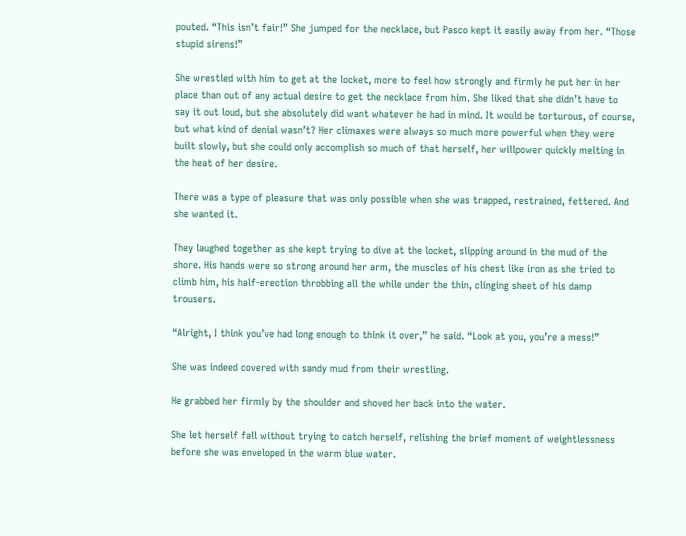pouted. “This isn’t fair!” She jumped for the necklace, but Pasco kept it easily away from her. “Those stupid sirens!”

She wrestled with him to get at the locket, more to feel how strongly and firmly he put her in her place than out of any actual desire to get the necklace from him. She liked that she didn’t have to say it out loud, but she absolutely did want whatever he had in mind. It would be torturous, of course, but what kind of denial wasn’t? Her climaxes were always so much more powerful when they were built slowly, but she could only accomplish so much of that herself, her willpower quickly melting in the heat of her desire.

There was a type of pleasure that was only possible when she was trapped, restrained, fettered. And she wanted it.

They laughed together as she kept trying to dive at the locket, slipping around in the mud of the shore. His hands were so strong around her arm, the muscles of his chest like iron as she tried to climb him, his half-erection throbbing all the while under the thin, clinging sheet of his damp trousers.

“Alright, I think you’ve had long enough to think it over,” he said. “Look at you, you’re a mess!”

She was indeed covered with sandy mud from their wrestling.

He grabbed her firmly by the shoulder and shoved her back into the water.

She let herself fall without trying to catch herself, relishing the brief moment of weightlessness before she was enveloped in the warm blue water.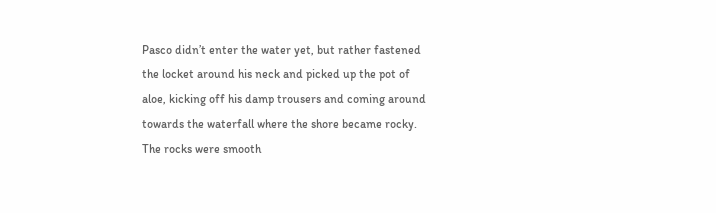Pasco didn’t enter the water yet, but rather fastened the locket around his neck and picked up the pot of aloe, kicking off his damp trousers and coming around towards the waterfall where the shore became rocky. The rocks were smooth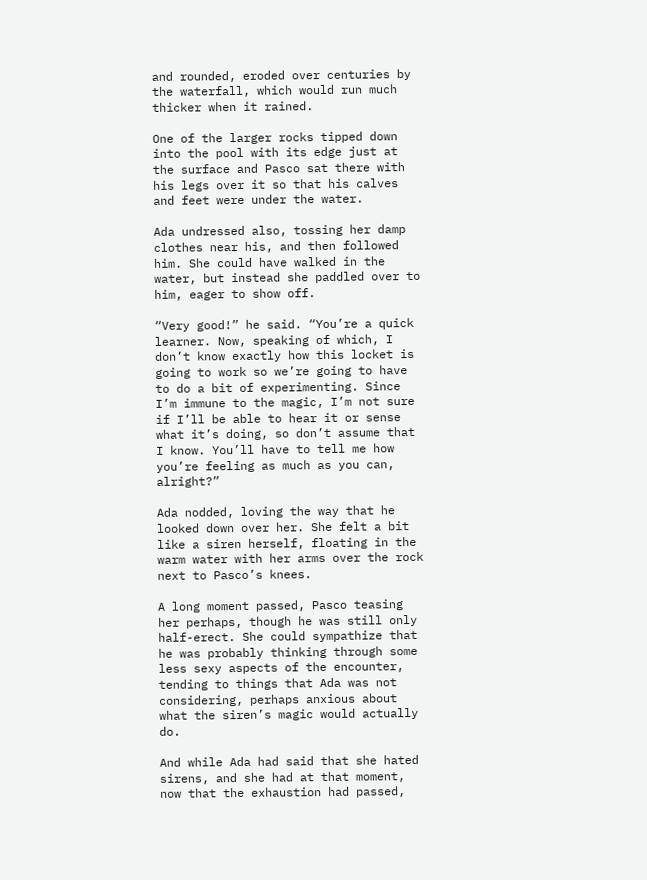and rounded, eroded over centuries by the waterfall, which would run much thicker when it rained.

One of the larger rocks tipped down into the pool with its edge just at the surface and Pasco sat there with his legs over it so that his calves and feet were under the water.

Ada undressed also, tossing her damp clothes near his, and then followed him. She could have walked in the water, but instead she paddled over to him, eager to show off.

“Very good!” he said. “You’re a quick learner. Now, speaking of which, I don’t know exactly how this locket is going to work so we’re going to have to do a bit of experimenting. Since I’m immune to the magic, I’m not sure if I’ll be able to hear it or sense what it’s doing, so don’t assume that I know. You’ll have to tell me how you’re feeling as much as you can, alright?”

Ada nodded, loving the way that he looked down over her. She felt a bit like a siren herself, floating in the warm water with her arms over the rock next to Pasco’s knees.

A long moment passed, Pasco teasing her perhaps, though he was still only half-erect. She could sympathize that he was probably thinking through some less sexy aspects of the encounter, tending to things that Ada was not considering, perhaps anxious about what the siren’s magic would actually do.

And while Ada had said that she hated sirens, and she had at that moment, now that the exhaustion had passed,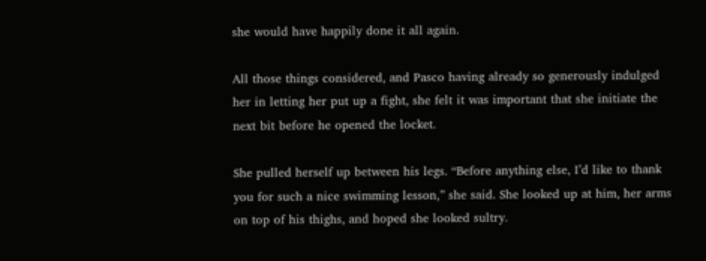she would have happily done it all again.

All those things considered, and Pasco having already so generously indulged her in letting her put up a fight, she felt it was important that she initiate the next bit before he opened the locket.

She pulled herself up between his legs. “Before anything else, I’d like to thank you for such a nice swimming lesson,” she said. She looked up at him, her arms on top of his thighs, and hoped she looked sultry.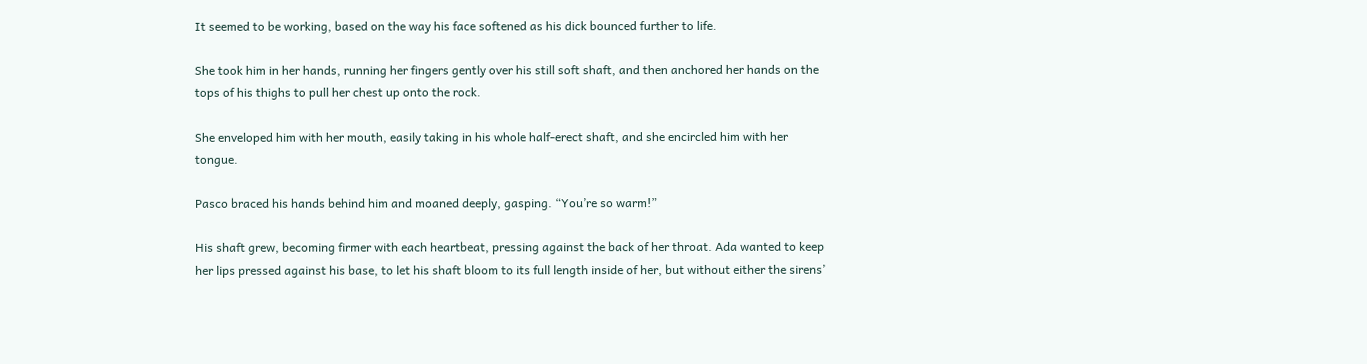It seemed to be working, based on the way his face softened as his dick bounced further to life.

She took him in her hands, running her fingers gently over his still soft shaft, and then anchored her hands on the tops of his thighs to pull her chest up onto the rock.

She enveloped him with her mouth, easily taking in his whole half-erect shaft, and she encircled him with her tongue.

Pasco braced his hands behind him and moaned deeply, gasping. “You’re so warm!”

His shaft grew, becoming firmer with each heartbeat, pressing against the back of her throat. Ada wanted to keep her lips pressed against his base, to let his shaft bloom to its full length inside of her, but without either the sirens’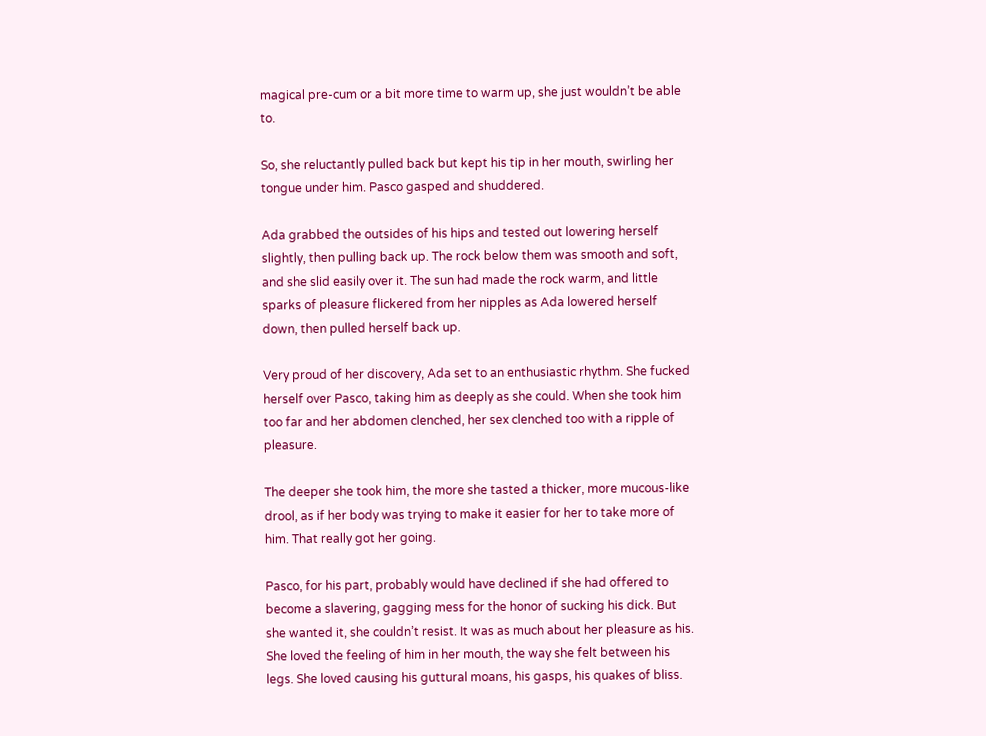magical pre-cum or a bit more time to warm up, she just wouldn’t be able to.

So, she reluctantly pulled back but kept his tip in her mouth, swirling her tongue under him. Pasco gasped and shuddered.

Ada grabbed the outsides of his hips and tested out lowering herself slightly, then pulling back up. The rock below them was smooth and soft, and she slid easily over it. The sun had made the rock warm, and little sparks of pleasure flickered from her nipples as Ada lowered herself down, then pulled herself back up.

Very proud of her discovery, Ada set to an enthusiastic rhythm. She fucked herself over Pasco, taking him as deeply as she could. When she took him too far and her abdomen clenched, her sex clenched too with a ripple of pleasure.

The deeper she took him, the more she tasted a thicker, more mucous-like drool, as if her body was trying to make it easier for her to take more of him. That really got her going.

Pasco, for his part, probably would have declined if she had offered to become a slavering, gagging mess for the honor of sucking his dick. But she wanted it, she couldn’t resist. It was as much about her pleasure as his. She loved the feeling of him in her mouth, the way she felt between his legs. She loved causing his guttural moans, his gasps, his quakes of bliss.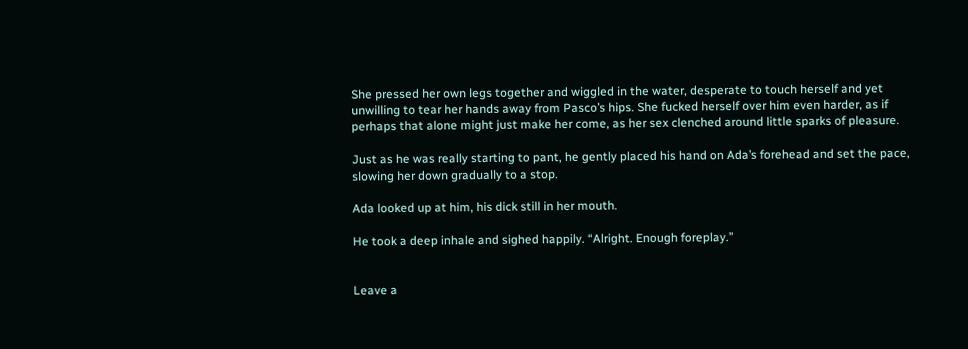She pressed her own legs together and wiggled in the water, desperate to touch herself and yet unwilling to tear her hands away from Pasco’s hips. She fucked herself over him even harder, as if perhaps that alone might just make her come, as her sex clenched around little sparks of pleasure.

Just as he was really starting to pant, he gently placed his hand on Ada’s forehead and set the pace, slowing her down gradually to a stop.

Ada looked up at him, his dick still in her mouth.

He took a deep inhale and sighed happily. “Alright. Enough foreplay.”


Leave a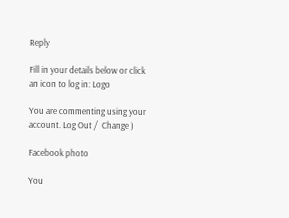Reply

Fill in your details below or click an icon to log in: Logo

You are commenting using your account. Log Out /  Change )

Facebook photo

You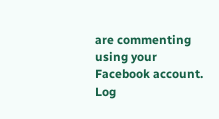are commenting using your Facebook account. Log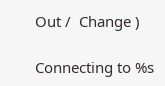Out /  Change )

Connecting to %s